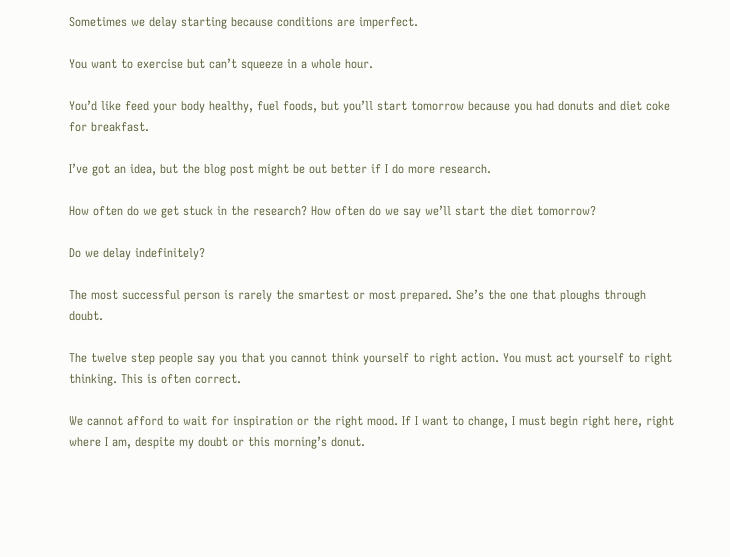Sometimes we delay starting because conditions are imperfect.

You want to exercise but can’t squeeze in a whole hour.

You’d like feed your body healthy, fuel foods, but you’ll start tomorrow because you had donuts and diet coke for breakfast.

I’ve got an idea, but the blog post might be out better if I do more research.

How often do we get stuck in the research? How often do we say we’ll start the diet tomorrow?

Do we delay indefinitely?

The most successful person is rarely the smartest or most prepared. She’s the one that ploughs through doubt.

The twelve step people say you that you cannot think yourself to right action. You must act yourself to right thinking. This is often correct.

We cannot afford to wait for inspiration or the right mood. If I want to change, I must begin right here, right where I am, despite my doubt or this morning’s donut.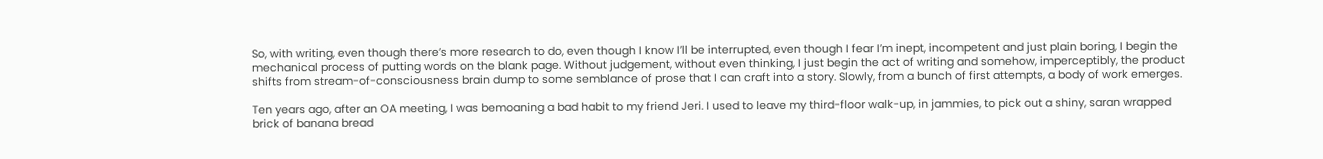So, with writing, even though there’s more research to do, even though I know I’ll be interrupted, even though I fear I’m inept, incompetent and just plain boring, I begin the mechanical process of putting words on the blank page. Without judgement, without even thinking, I just begin the act of writing and somehow, imperceptibly, the product shifts from stream-of-consciousness brain dump to some semblance of prose that I can craft into a story. Slowly, from a bunch of first attempts, a body of work emerges.

Ten years ago, after an OA meeting, I was bemoaning a bad habit to my friend Jeri. I used to leave my third-floor walk-up, in jammies, to pick out a shiny, saran wrapped brick of banana bread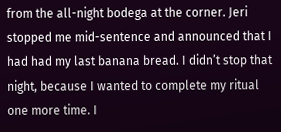from the all-night bodega at the corner. Jeri stopped me mid-sentence and announced that I had had my last banana bread. I didn’t stop that night, because I wanted to complete my ritual one more time. I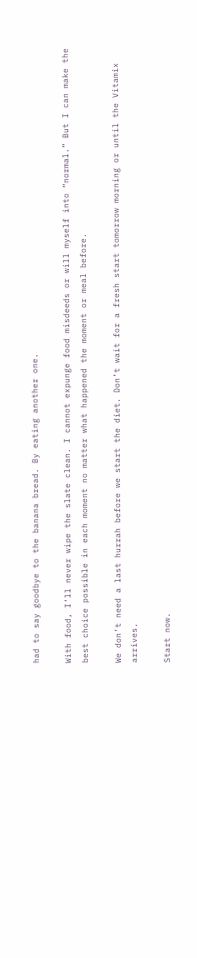had to say goodbye to the banana bread. By eating another one.

With food, I’ll never wipe the slate clean. I cannot expunge food misdeeds or will myself into “normal.” But I can make the best choice possible in each moment no matter what happened the moment or meal before.

We don’t need a last hurrah before we start the diet. Don’t wait for a fresh start tomorrow morning or until the Vitamix arrives.

Start now.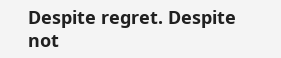Despite regret. Despite not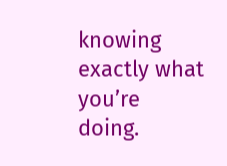knowing exactly what you’re doing.